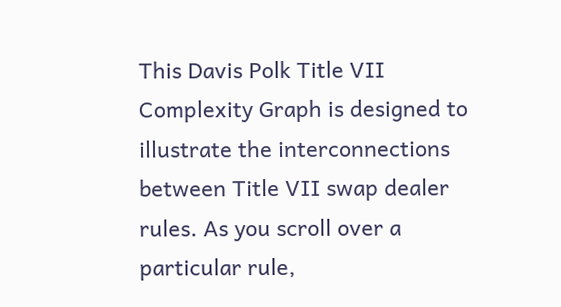This Davis Polk Title VII Complexity Graph is designed to illustrate the interconnections between Title VII swap dealer rules. As you scroll over a particular rule,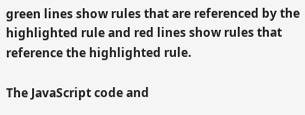green lines show rules that are referenced by the highlighted rule and red lines show rules that reference the highlighted rule.

The JavaScript code and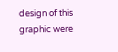design of this graphic were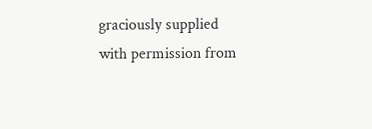graciously supplied with permission from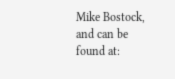Mike Bostock, and can be found at: